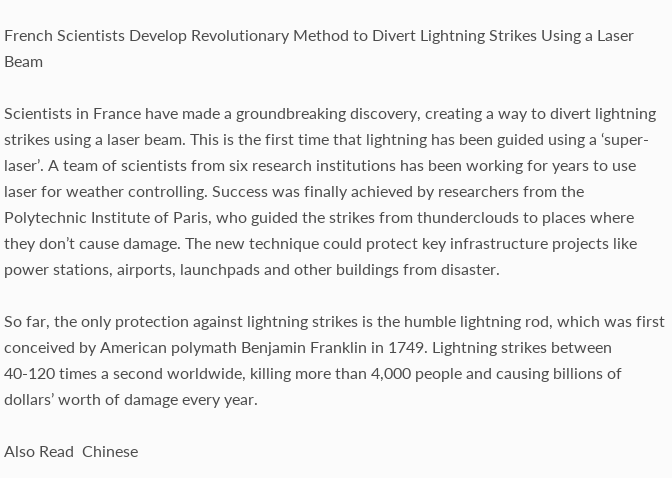French Scientists Develop Revolutionary Method to Divert Lightning Strikes Using a Laser Beam

Scientists in France have made a groundbreaking discovery, creating a way to divert lightning strikes using a laser beam. This is the first time that lightning has been guided using a ‘super-laser’. A team of scientists from six research institutions has been working for years to use laser for weather controlling. Success was finally achieved by researchers from the Polytechnic Institute of Paris, who guided the strikes from thunderclouds to places where they don’t cause damage. The new technique could protect key infrastructure projects like power stations, airports, launchpads and other buildings from disaster.

So far, the only protection against lightning strikes is the humble lightning rod, which was first conceived by American polymath Benjamin Franklin in 1749. Lightning strikes between 40-120 times a second worldwide, killing more than 4,000 people and causing billions of dollars’ worth of damage every year.

Also Read  Chinese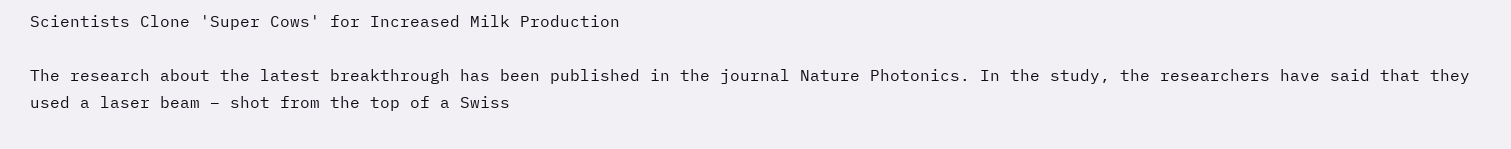Scientists Clone 'Super Cows' for Increased Milk Production

The research about the latest breakthrough has been published in the journal Nature Photonics. In the study, the researchers have said that they used a laser beam – shot from the top of a Swiss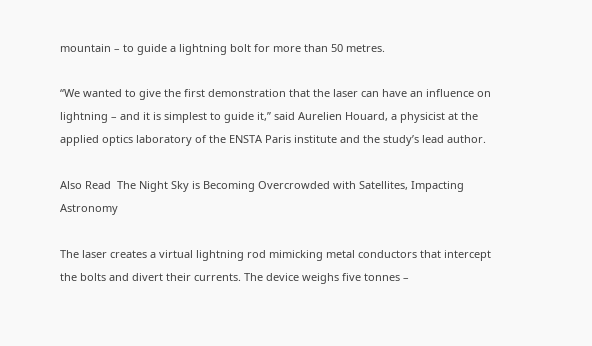mountain – to guide a lightning bolt for more than 50 metres.

“We wanted to give the first demonstration that the laser can have an influence on lightning – and it is simplest to guide it,” said Aurelien Houard, a physicist at the applied optics laboratory of the ENSTA Paris institute and the study’s lead author.

Also Read  The Night Sky is Becoming Overcrowded with Satellites, Impacting Astronomy

The laser creates a virtual lightning rod mimicking metal conductors that intercept the bolts and divert their currents. The device weighs five tonnes –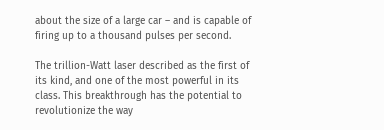about the size of a large car – and is capable of firing up to a thousand pulses per second.

The trillion-Watt laser described as the first of its kind, and one of the most powerful in its class. This breakthrough has the potential to revolutionize the way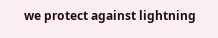we protect against lightning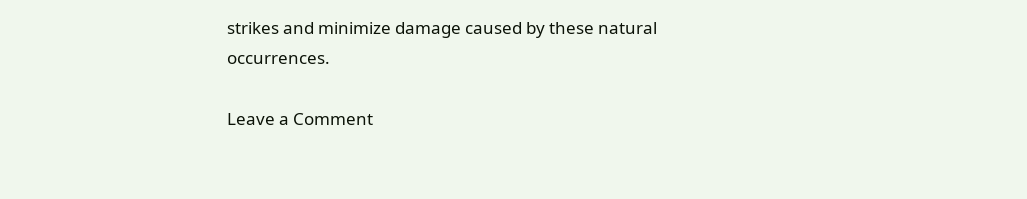strikes and minimize damage caused by these natural occurrences.

Leave a Comment